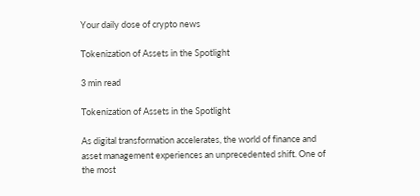Your daily dose of crypto news

Tokenization of Assets in the Spotlight

3 min read

Tokenization of Assets in the Spotlight

As digital transformation accelerates, the world of finance and asset management experiences an unprecedented shift. One of the most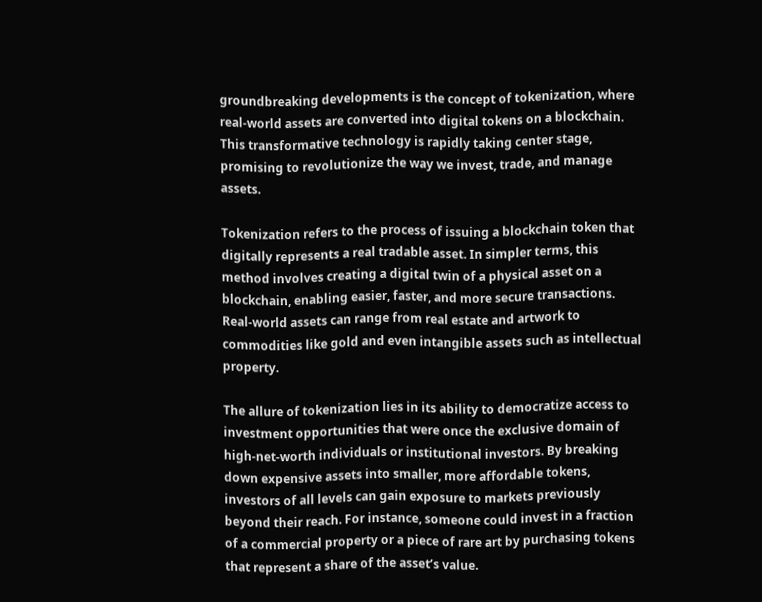groundbreaking developments is the concept of tokenization, where real-world assets are converted into digital tokens on a blockchain. This transformative technology is rapidly taking center stage, promising to revolutionize the way we invest, trade, and manage assets.

Tokenization refers to the process of issuing a blockchain token that digitally represents a real tradable asset. In simpler terms, this method involves creating a digital twin of a physical asset on a blockchain, enabling easier, faster, and more secure transactions. Real-world assets can range from real estate and artwork to commodities like gold and even intangible assets such as intellectual property.

The allure of tokenization lies in its ability to democratize access to investment opportunities that were once the exclusive domain of high-net-worth individuals or institutional investors. By breaking down expensive assets into smaller, more affordable tokens, investors of all levels can gain exposure to markets previously beyond their reach. For instance, someone could invest in a fraction of a commercial property or a piece of rare art by purchasing tokens that represent a share of the asset’s value.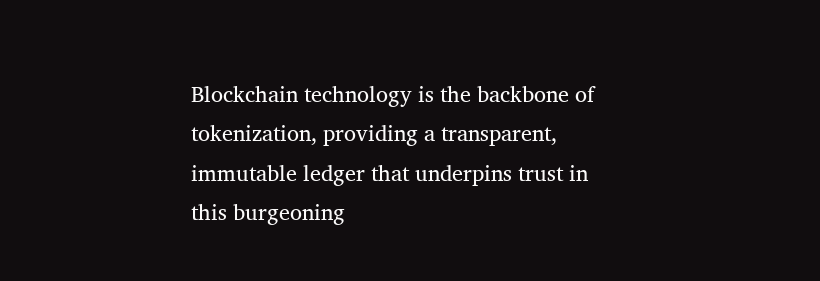Blockchain technology is the backbone of tokenization, providing a transparent, immutable ledger that underpins trust in this burgeoning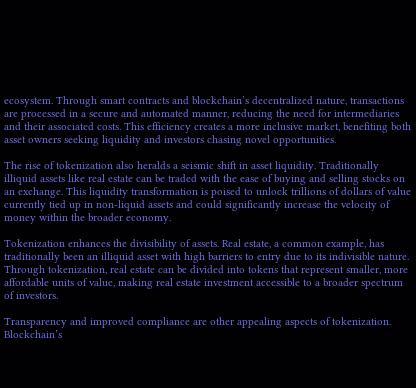ecosystem. Through smart contracts and blockchain’s decentralized nature, transactions are processed in a secure and automated manner, reducing the need for intermediaries and their associated costs. This efficiency creates a more inclusive market, benefiting both asset owners seeking liquidity and investors chasing novel opportunities.

The rise of tokenization also heralds a seismic shift in asset liquidity. Traditionally illiquid assets like real estate can be traded with the ease of buying and selling stocks on an exchange. This liquidity transformation is poised to unlock trillions of dollars of value currently tied up in non-liquid assets and could significantly increase the velocity of money within the broader economy.

Tokenization enhances the divisibility of assets. Real estate, a common example, has traditionally been an illiquid asset with high barriers to entry due to its indivisible nature. Through tokenization, real estate can be divided into tokens that represent smaller, more affordable units of value, making real estate investment accessible to a broader spectrum of investors.

Transparency and improved compliance are other appealing aspects of tokenization. Blockchain’s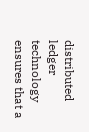distributed ledger technology ensures that a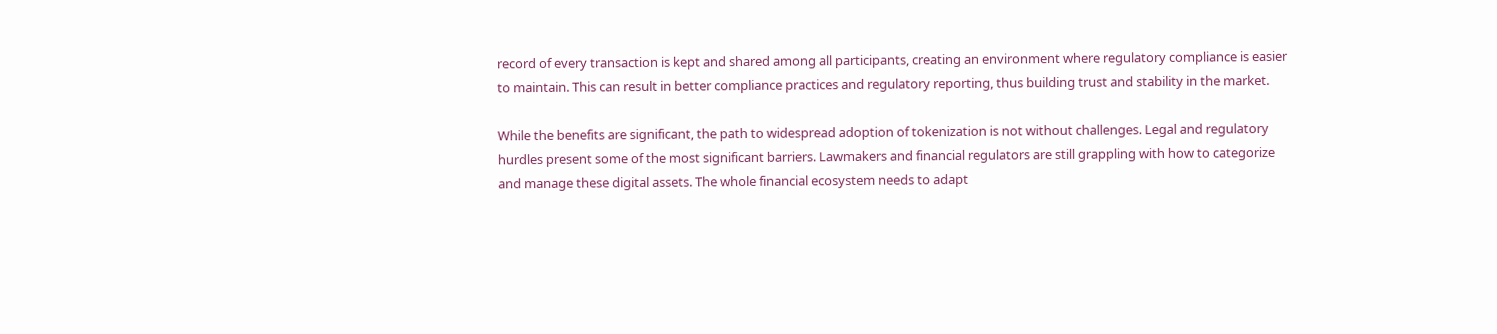record of every transaction is kept and shared among all participants, creating an environment where regulatory compliance is easier to maintain. This can result in better compliance practices and regulatory reporting, thus building trust and stability in the market.

While the benefits are significant, the path to widespread adoption of tokenization is not without challenges. Legal and regulatory hurdles present some of the most significant barriers. Lawmakers and financial regulators are still grappling with how to categorize and manage these digital assets. The whole financial ecosystem needs to adapt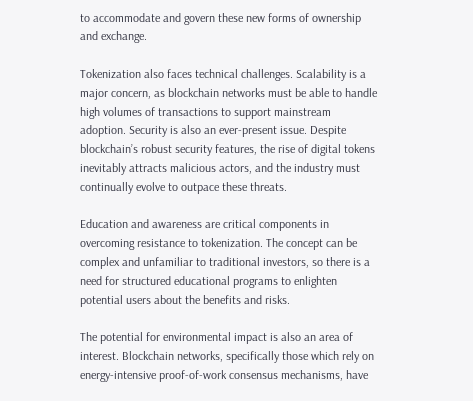to accommodate and govern these new forms of ownership and exchange.

Tokenization also faces technical challenges. Scalability is a major concern, as blockchain networks must be able to handle high volumes of transactions to support mainstream adoption. Security is also an ever-present issue. Despite blockchain’s robust security features, the rise of digital tokens inevitably attracts malicious actors, and the industry must continually evolve to outpace these threats.

Education and awareness are critical components in overcoming resistance to tokenization. The concept can be complex and unfamiliar to traditional investors, so there is a need for structured educational programs to enlighten potential users about the benefits and risks.

The potential for environmental impact is also an area of interest. Blockchain networks, specifically those which rely on energy-intensive proof-of-work consensus mechanisms, have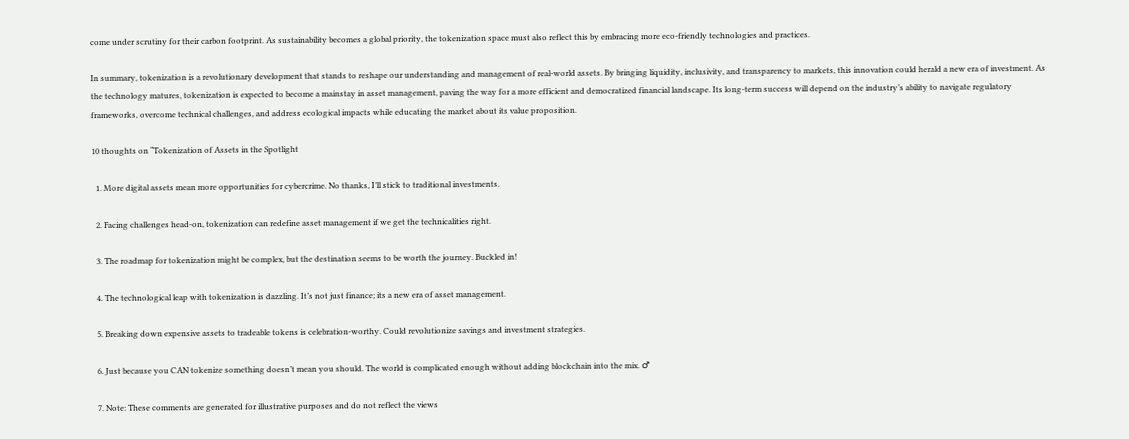come under scrutiny for their carbon footprint. As sustainability becomes a global priority, the tokenization space must also reflect this by embracing more eco-friendly technologies and practices.

In summary, tokenization is a revolutionary development that stands to reshape our understanding and management of real-world assets. By bringing liquidity, inclusivity, and transparency to markets, this innovation could herald a new era of investment. As the technology matures, tokenization is expected to become a mainstay in asset management, paving the way for a more efficient and democratized financial landscape. Its long-term success will depend on the industry’s ability to navigate regulatory frameworks, overcome technical challenges, and address ecological impacts while educating the market about its value proposition.

10 thoughts on “Tokenization of Assets in the Spotlight

  1. More digital assets mean more opportunities for cybercrime. No thanks, I’ll stick to traditional investments.

  2. Facing challenges head-on, tokenization can redefine asset management if we get the technicalities right.

  3. The roadmap for tokenization might be complex, but the destination seems to be worth the journey. Buckled in!

  4. The technological leap with tokenization is dazzling. It’s not just finance; its a new era of asset management.

  5. Breaking down expensive assets to tradeable tokens is celebration-worthy. Could revolutionize savings and investment strategies.

  6. Just because you CAN tokenize something doesn’t mean you should. The world is complicated enough without adding blockchain into the mix. ♂

  7. Note: These comments are generated for illustrative purposes and do not reflect the views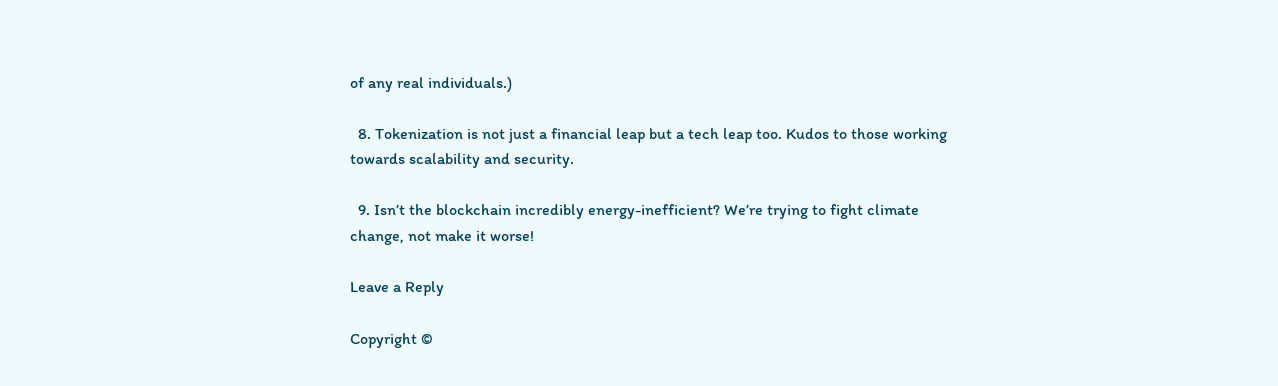of any real individuals.)

  8. Tokenization is not just a financial leap but a tech leap too. Kudos to those working towards scalability and security.

  9. Isn’t the blockchain incredibly energy-inefficient? We’re trying to fight climate change, not make it worse!

Leave a Reply

Copyright ©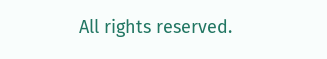All rights reserved.